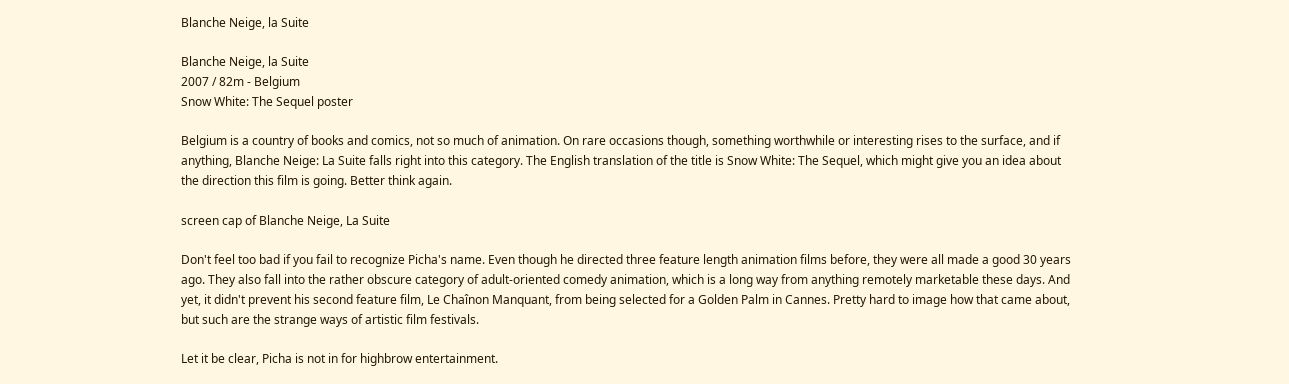Blanche Neige, la Suite

Blanche Neige, la Suite
2007 / 82m - Belgium
Snow White: The Sequel poster

Belgium is a country of books and comics, not so much of animation. On rare occasions though, something worthwhile or interesting rises to the surface, and if anything, Blanche Neige: La Suite falls right into this category. The English translation of the title is Snow White: The Sequel, which might give you an idea about the direction this film is going. Better think again.

screen cap of Blanche Neige, La Suite

Don't feel too bad if you fail to recognize Picha's name. Even though he directed three feature length animation films before, they were all made a good 30 years ago. They also fall into the rather obscure category of adult-oriented comedy animation, which is a long way from anything remotely marketable these days. And yet, it didn't prevent his second feature film, Le Chaînon Manquant, from being selected for a Golden Palm in Cannes. Pretty hard to image how that came about, but such are the strange ways of artistic film festivals.

Let it be clear, Picha is not in for highbrow entertainment.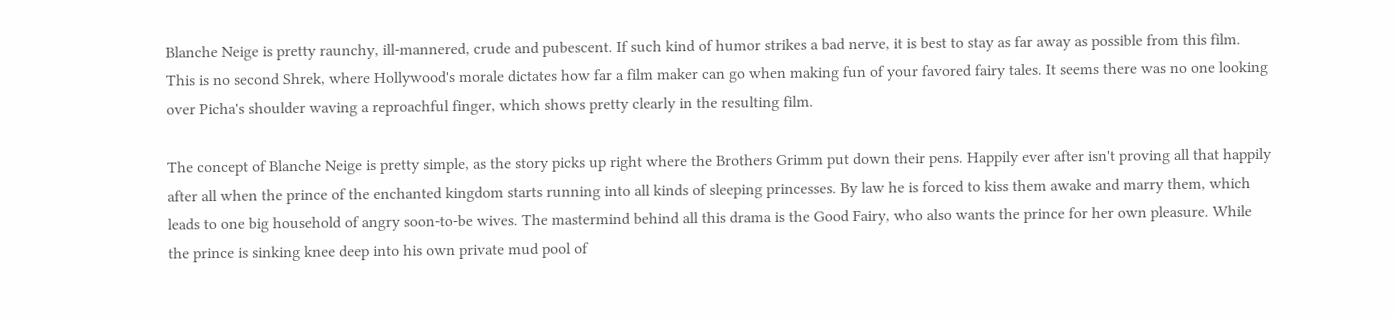Blanche Neige is pretty raunchy, ill-mannered, crude and pubescent. If such kind of humor strikes a bad nerve, it is best to stay as far away as possible from this film. This is no second Shrek, where Hollywood's morale dictates how far a film maker can go when making fun of your favored fairy tales. It seems there was no one looking over Picha's shoulder waving a reproachful finger, which shows pretty clearly in the resulting film.

The concept of Blanche Neige is pretty simple, as the story picks up right where the Brothers Grimm put down their pens. Happily ever after isn't proving all that happily after all when the prince of the enchanted kingdom starts running into all kinds of sleeping princesses. By law he is forced to kiss them awake and marry them, which leads to one big household of angry soon-to-be wives. The mastermind behind all this drama is the Good Fairy, who also wants the prince for her own pleasure. While the prince is sinking knee deep into his own private mud pool of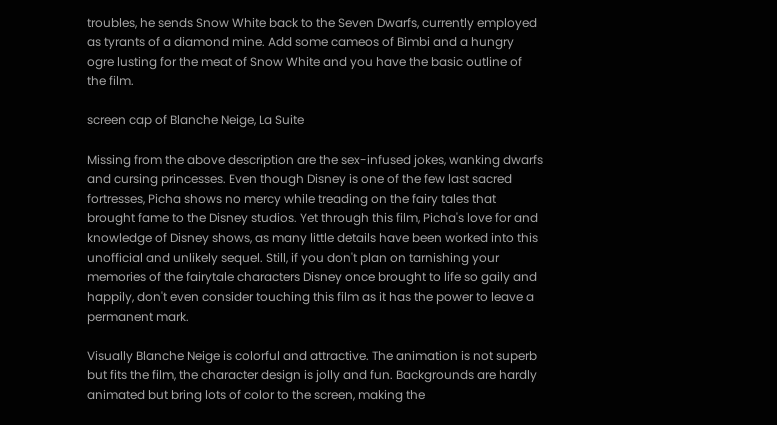troubles, he sends Snow White back to the Seven Dwarfs, currently employed as tyrants of a diamond mine. Add some cameos of Bimbi and a hungry ogre lusting for the meat of Snow White and you have the basic outline of the film.

screen cap of Blanche Neige, La Suite

Missing from the above description are the sex-infused jokes, wanking dwarfs and cursing princesses. Even though Disney is one of the few last sacred fortresses, Picha shows no mercy while treading on the fairy tales that brought fame to the Disney studios. Yet through this film, Picha's love for and knowledge of Disney shows, as many little details have been worked into this unofficial and unlikely sequel. Still, if you don't plan on tarnishing your memories of the fairytale characters Disney once brought to life so gaily and happily, don't even consider touching this film as it has the power to leave a permanent mark.

Visually Blanche Neige is colorful and attractive. The animation is not superb but fits the film, the character design is jolly and fun. Backgrounds are hardly animated but bring lots of color to the screen, making the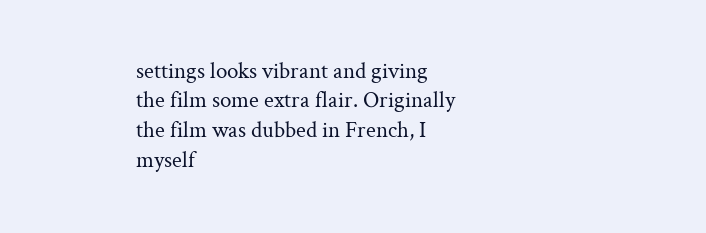settings looks vibrant and giving the film some extra flair. Originally the film was dubbed in French, I myself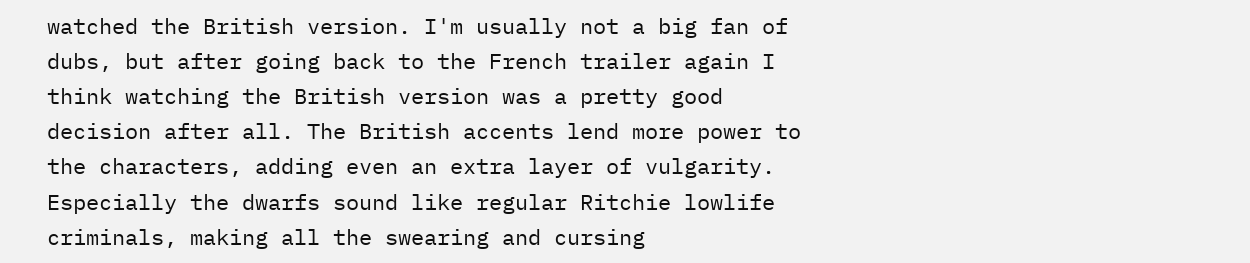watched the British version. I'm usually not a big fan of dubs, but after going back to the French trailer again I think watching the British version was a pretty good decision after all. The British accents lend more power to the characters, adding even an extra layer of vulgarity. Especially the dwarfs sound like regular Ritchie lowlife criminals, making all the swearing and cursing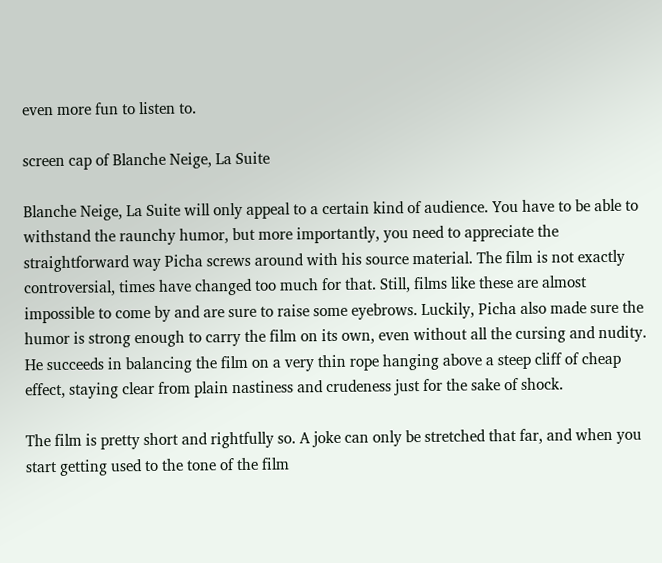even more fun to listen to.

screen cap of Blanche Neige, La Suite

Blanche Neige, La Suite will only appeal to a certain kind of audience. You have to be able to withstand the raunchy humor, but more importantly, you need to appreciate the straightforward way Picha screws around with his source material. The film is not exactly controversial, times have changed too much for that. Still, films like these are almost impossible to come by and are sure to raise some eyebrows. Luckily, Picha also made sure the humor is strong enough to carry the film on its own, even without all the cursing and nudity. He succeeds in balancing the film on a very thin rope hanging above a steep cliff of cheap effect, staying clear from plain nastiness and crudeness just for the sake of shock.

The film is pretty short and rightfully so. A joke can only be stretched that far, and when you start getting used to the tone of the film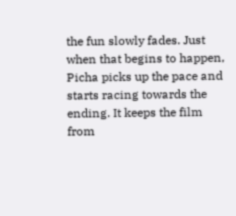the fun slowly fades. Just when that begins to happen, Picha picks up the pace and starts racing towards the ending. It keeps the film from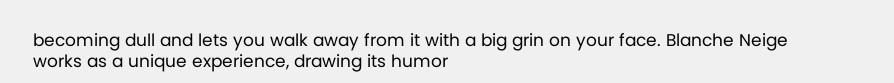becoming dull and lets you walk away from it with a big grin on your face. Blanche Neige works as a unique experience, drawing its humor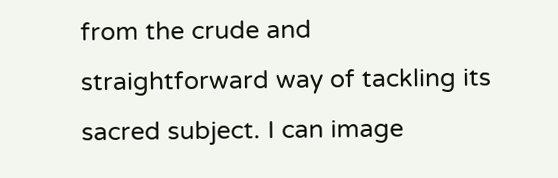from the crude and straightforward way of tackling its sacred subject. I can image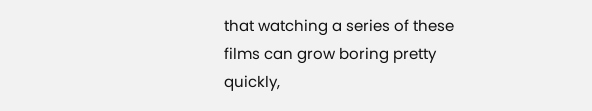that watching a series of these films can grow boring pretty quickly,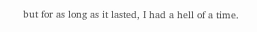but for as long as it lasted, I had a hell of a time.